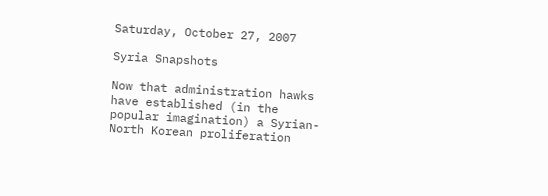Saturday, October 27, 2007

Syria Snapshots

Now that administration hawks have established (in the popular imagination) a Syrian-North Korean proliferation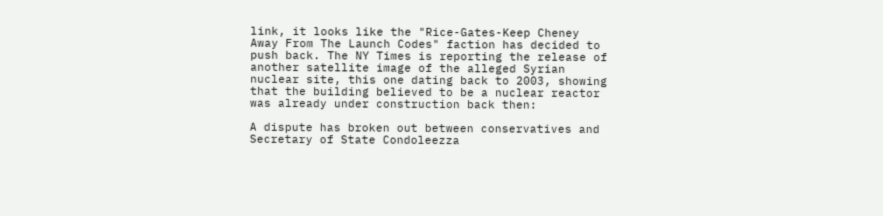link, it looks like the "Rice-Gates-Keep Cheney Away From The Launch Codes" faction has decided to push back. The NY Times is reporting the release of another satellite image of the alleged Syrian nuclear site, this one dating back to 2003, showing that the building believed to be a nuclear reactor was already under construction back then:

A dispute has broken out between conservatives and Secretary of State Condoleezza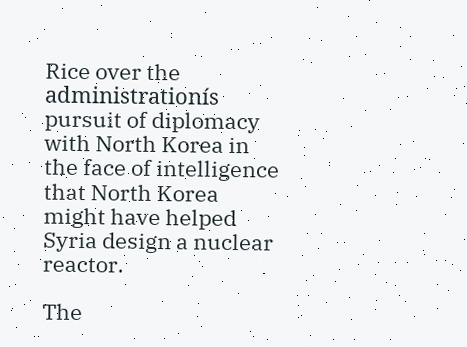Rice over the administrationís pursuit of diplomacy with North Korea in the face of intelligence that North Korea might have helped Syria design a nuclear reactor.

The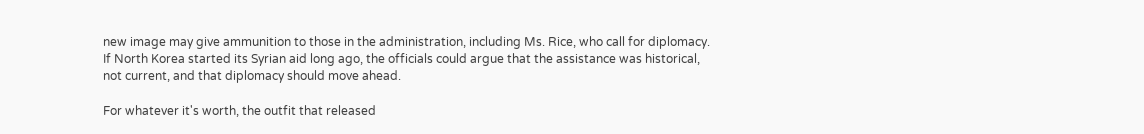new image may give ammunition to those in the administration, including Ms. Rice, who call for diplomacy. If North Korea started its Syrian aid long ago, the officials could argue that the assistance was historical, not current, and that diplomacy should move ahead.

For whatever it's worth, the outfit that released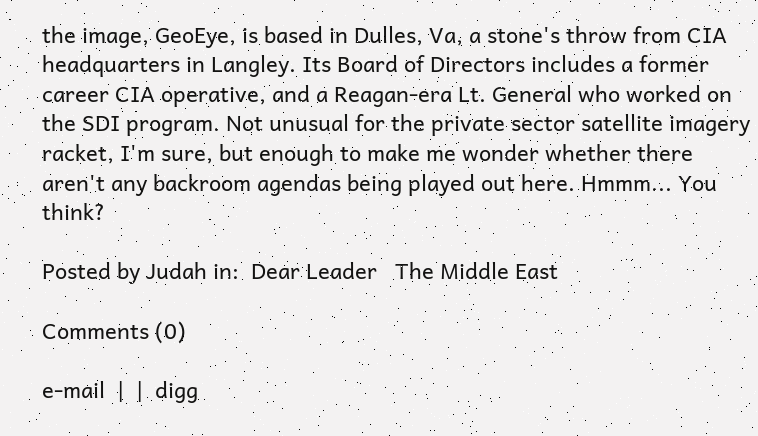the image, GeoEye, is based in Dulles, Va, a stone's throw from CIA headquarters in Langley. Its Board of Directors includes a former career CIA operative, and a Reagan-era Lt. General who worked on the SDI program. Not unusual for the private sector satellite imagery racket, I'm sure, but enough to make me wonder whether there aren't any backroom agendas being played out here. Hmmm... You think?

Posted by Judah in:  Dear Leader   The Middle East

Comments (0)

e-mail  |  |  digg